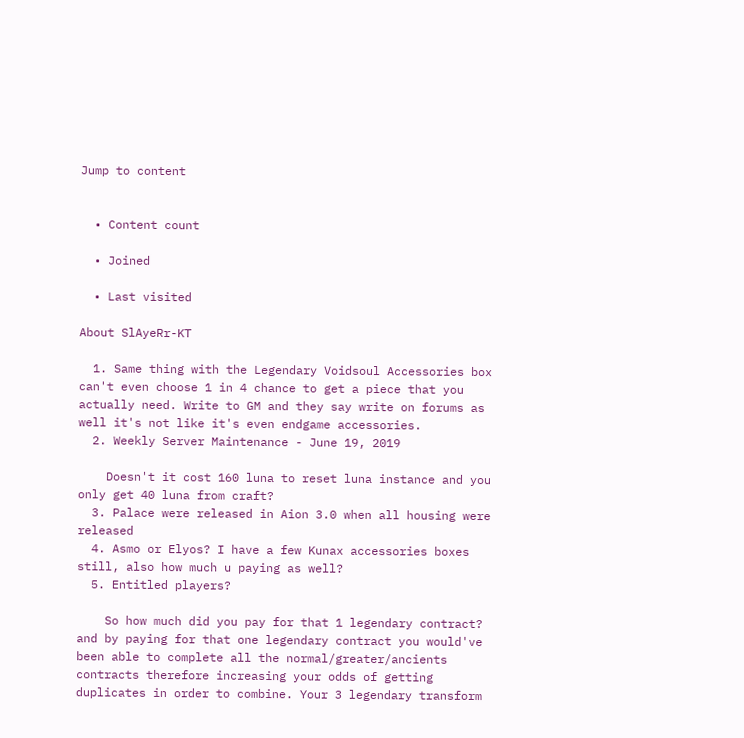Jump to content


  • Content count

  • Joined

  • Last visited

About SlAyeRr-KT

  1. Same thing with the Legendary Voidsoul Accessories box can't even choose 1 in 4 chance to get a piece that you actually need. Write to GM and they say write on forums as well it's not like it's even endgame accessories.
  2. Weekly Server Maintenance - June 19, 2019

    Doesn't it cost 160 luna to reset luna instance and you only get 40 luna from craft?
  3. Palace were released in Aion 3.0 when all housing were released
  4. Asmo or Elyos? I have a few Kunax accessories boxes still, also how much u paying as well?
  5. Entitled players?

    So how much did you pay for that 1 legendary contract? and by paying for that one legendary contract you would've been able to complete all the normal/greater/ancients contracts therefore increasing your odds of getting duplicates in order to combine. Your 3 legendary transform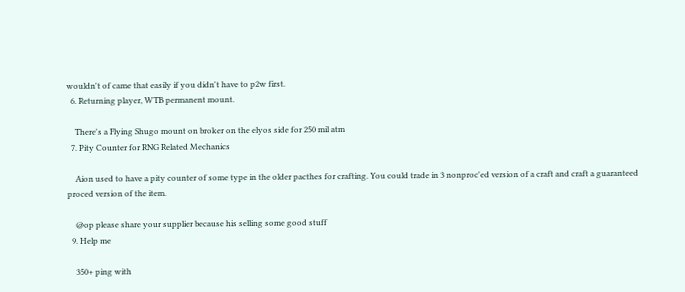wouldn't of came that easily if you didn't have to p2w first.
  6. Returning player, WTB permanent mount.

    There's a Flying Shugo mount on broker on the elyos side for 250 mil atm
  7. Pity Counter for RNG Related Mechanics

    Aion used to have a pity counter of some type in the older pacthes for crafting. You could trade in 3 nonproc'ed version of a craft and craft a guaranteed proced version of the item.

    @op please share your supplier because his selling some good stuff
  9. Help me

    350+ ping with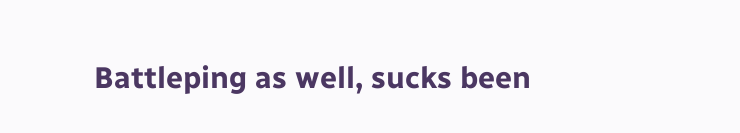Battleping as well, sucks been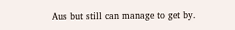Aus but still can manage to get by.